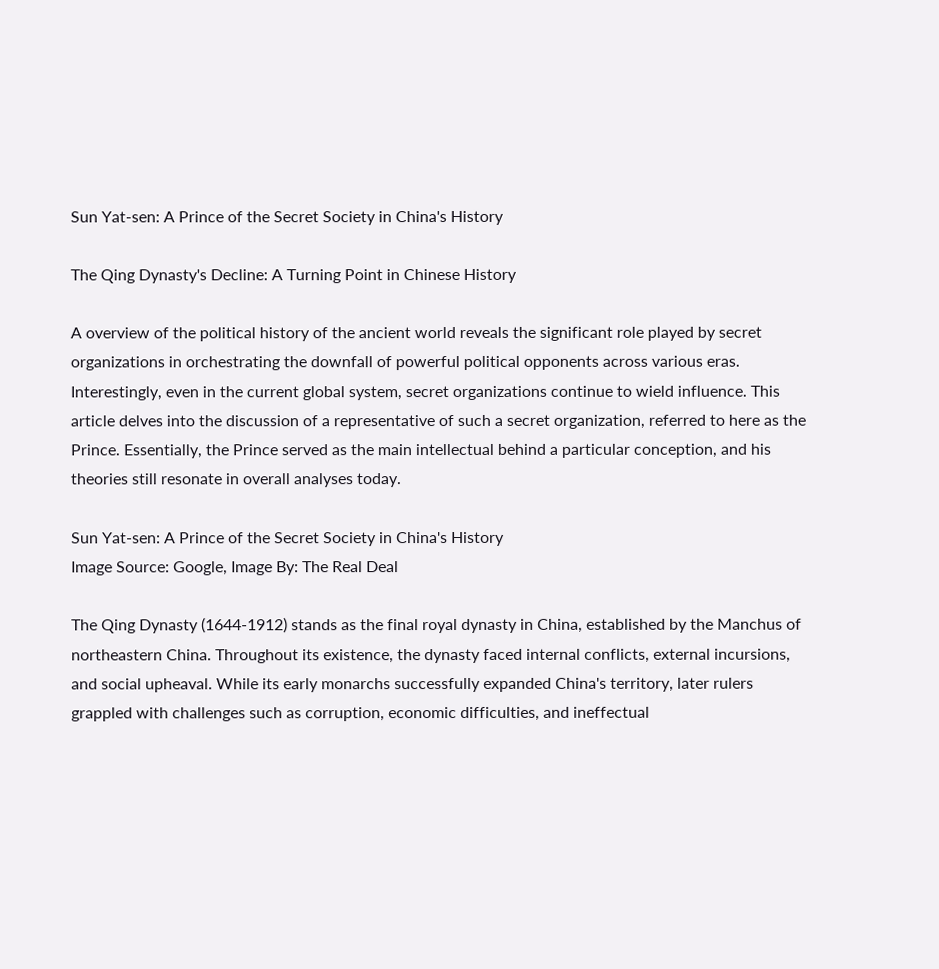Sun Yat-sen: A Prince of the Secret Society in China's History

The Qing Dynasty's Decline: A Turning Point in Chinese History

A overview of the political history of the ancient world reveals the significant role played by secret organizations in orchestrating the downfall of powerful political opponents across various eras. Interestingly, even in the current global system, secret organizations continue to wield influence. This article delves into the discussion of a representative of such a secret organization, referred to here as the Prince. Essentially, the Prince served as the main intellectual behind a particular conception, and his theories still resonate in overall analyses today.

Sun Yat-sen: A Prince of the Secret Society in China's History
Image Source: Google, Image By: The Real Deal

The Qing Dynasty (1644-1912) stands as the final royal dynasty in China, established by the Manchus of northeastern China. Throughout its existence, the dynasty faced internal conflicts, external incursions, and social upheaval. While its early monarchs successfully expanded China's territory, later rulers grappled with challenges such as corruption, economic difficulties, and ineffectual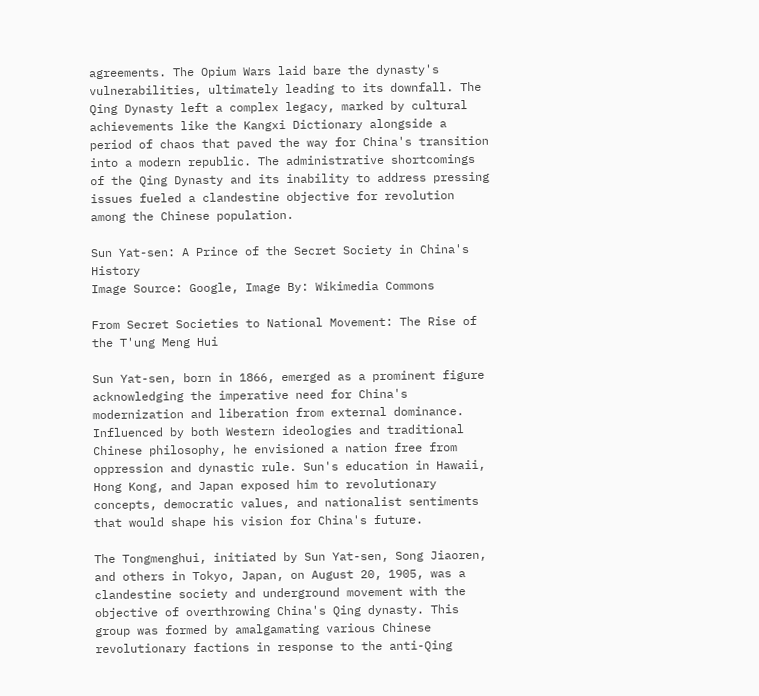agreements. The Opium Wars laid bare the dynasty's vulnerabilities, ultimately leading to its downfall. The Qing Dynasty left a complex legacy, marked by cultural achievements like the Kangxi Dictionary alongside a period of chaos that paved the way for China's transition into a modern republic. The administrative shortcomings of the Qing Dynasty and its inability to address pressing issues fueled a clandestine objective for revolution among the Chinese population.

Sun Yat-sen: A Prince of the Secret Society in China's History
Image Source: Google, Image By: Wikimedia Commons

From Secret Societies to National Movement: The Rise of the T'ung Meng Hui

Sun Yat-sen, born in 1866, emerged as a prominent figure acknowledging the imperative need for China's modernization and liberation from external dominance. Influenced by both Western ideologies and traditional Chinese philosophy, he envisioned a nation free from oppression and dynastic rule. Sun's education in Hawaii, Hong Kong, and Japan exposed him to revolutionary concepts, democratic values, and nationalist sentiments that would shape his vision for China's future.

The Tongmenghui, initiated by Sun Yat-sen, Song Jiaoren, and others in Tokyo, Japan, on August 20, 1905, was a clandestine society and underground movement with the objective of overthrowing China's Qing dynasty. This group was formed by amalgamating various Chinese revolutionary factions in response to the anti-Qing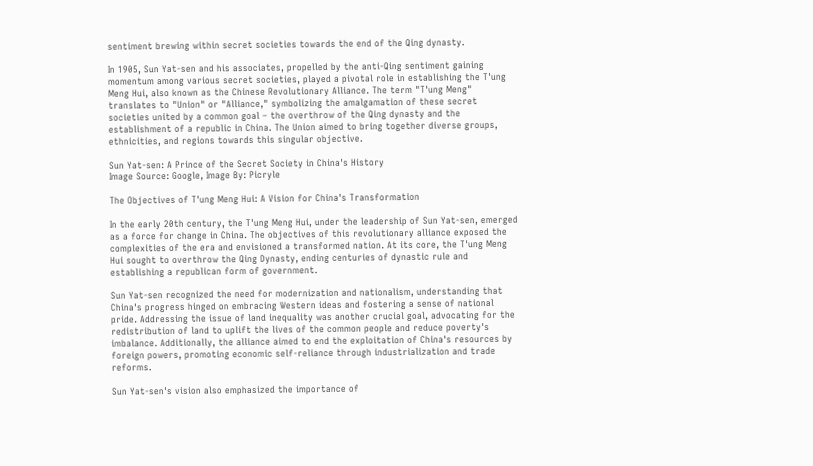sentiment brewing within secret societies towards the end of the Qing dynasty.

In 1905, Sun Yat-sen and his associates, propelled by the anti-Qing sentiment gaining momentum among various secret societies, played a pivotal role in establishing the T'ung Meng Hui, also known as the Chinese Revolutionary Alliance. The term "T'ung Meng" translates to "Union" or "Alliance," symbolizing the amalgamation of these secret societies united by a common goal – the overthrow of the Qing dynasty and the establishment of a republic in China. The Union aimed to bring together diverse groups, ethnicities, and regions towards this singular objective.

Sun Yat-sen: A Prince of the Secret Society in China's History
Image Source: Google, Image By: Picryle

The Objectives of T'ung Meng Hui: A Vision for China's Transformation

In the early 20th century, the T'ung Meng Hui, under the leadership of Sun Yat-sen, emerged as a force for change in China. The objectives of this revolutionary alliance exposed the complexities of the era and envisioned a transformed nation. At its core, the T'ung Meng Hui sought to overthrow the Qing Dynasty, ending centuries of dynastic rule and establishing a republican form of government.

Sun Yat-sen recognized the need for modernization and nationalism, understanding that China's progress hinged on embracing Western ideas and fostering a sense of national pride. Addressing the issue of land inequality was another crucial goal, advocating for the redistribution of land to uplift the lives of the common people and reduce poverty's imbalance. Additionally, the alliance aimed to end the exploitation of China's resources by foreign powers, promoting economic self-reliance through industrialization and trade reforms.

Sun Yat-sen's vision also emphasized the importance of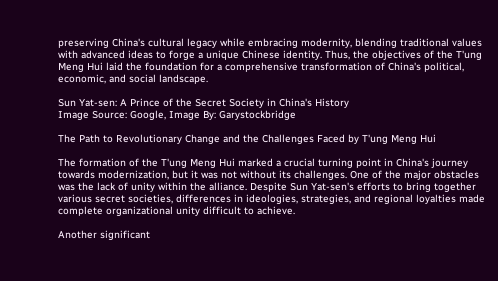preserving China's cultural legacy while embracing modernity, blending traditional values with advanced ideas to forge a unique Chinese identity. Thus, the objectives of the T'ung Meng Hui laid the foundation for a comprehensive transformation of China's political, economic, and social landscape.

Sun Yat-sen: A Prince of the Secret Society in China's History
Image Source: Google, Image By: Garystockbridge

The Path to Revolutionary Change and the Challenges Faced by T'ung Meng Hui

The formation of the T'ung Meng Hui marked a crucial turning point in China's journey towards modernization, but it was not without its challenges. One of the major obstacles was the lack of unity within the alliance. Despite Sun Yat-sen's efforts to bring together various secret societies, differences in ideologies, strategies, and regional loyalties made complete organizational unity difficult to achieve.

Another significant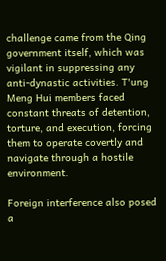challenge came from the Qing government itself, which was vigilant in suppressing any anti-dynastic activities. T'ung Meng Hui members faced constant threats of detention, torture, and execution, forcing them to operate covertly and navigate through a hostile environment.

Foreign interference also posed a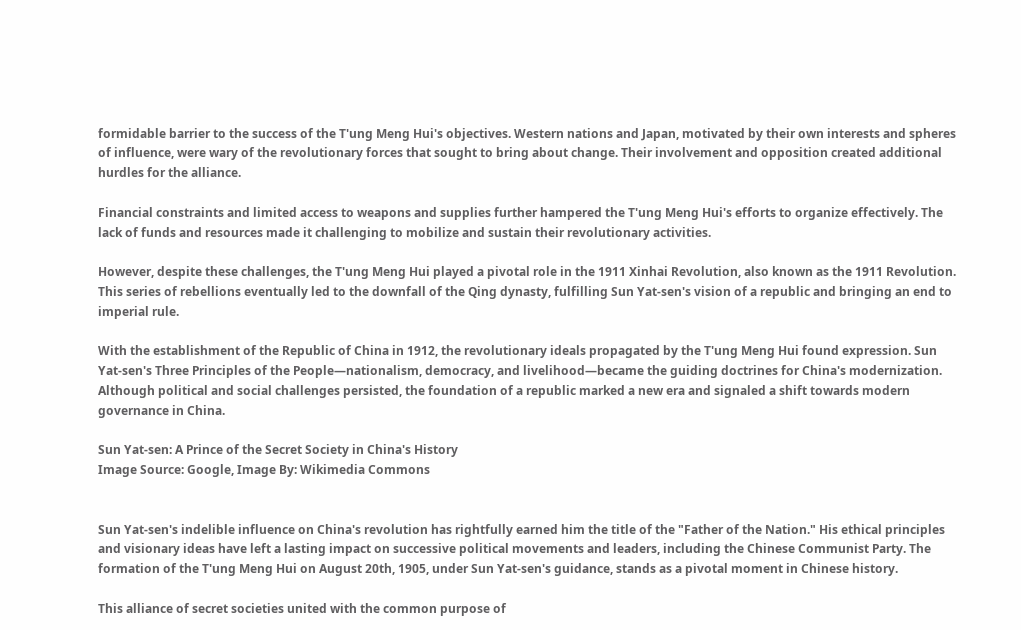formidable barrier to the success of the T'ung Meng Hui's objectives. Western nations and Japan, motivated by their own interests and spheres of influence, were wary of the revolutionary forces that sought to bring about change. Their involvement and opposition created additional hurdles for the alliance.

Financial constraints and limited access to weapons and supplies further hampered the T'ung Meng Hui's efforts to organize effectively. The lack of funds and resources made it challenging to mobilize and sustain their revolutionary activities.

However, despite these challenges, the T'ung Meng Hui played a pivotal role in the 1911 Xinhai Revolution, also known as the 1911 Revolution. This series of rebellions eventually led to the downfall of the Qing dynasty, fulfilling Sun Yat-sen's vision of a republic and bringing an end to imperial rule.

With the establishment of the Republic of China in 1912, the revolutionary ideals propagated by the T'ung Meng Hui found expression. Sun Yat-sen's Three Principles of the People—nationalism, democracy, and livelihood—became the guiding doctrines for China's modernization. Although political and social challenges persisted, the foundation of a republic marked a new era and signaled a shift towards modern governance in China.

Sun Yat-sen: A Prince of the Secret Society in China's History
Image Source: Google, Image By: Wikimedia Commons


Sun Yat-sen's indelible influence on China's revolution has rightfully earned him the title of the "Father of the Nation." His ethical principles and visionary ideas have left a lasting impact on successive political movements and leaders, including the Chinese Communist Party. The formation of the T'ung Meng Hui on August 20th, 1905, under Sun Yat-sen's guidance, stands as a pivotal moment in Chinese history.

This alliance of secret societies united with the common purpose of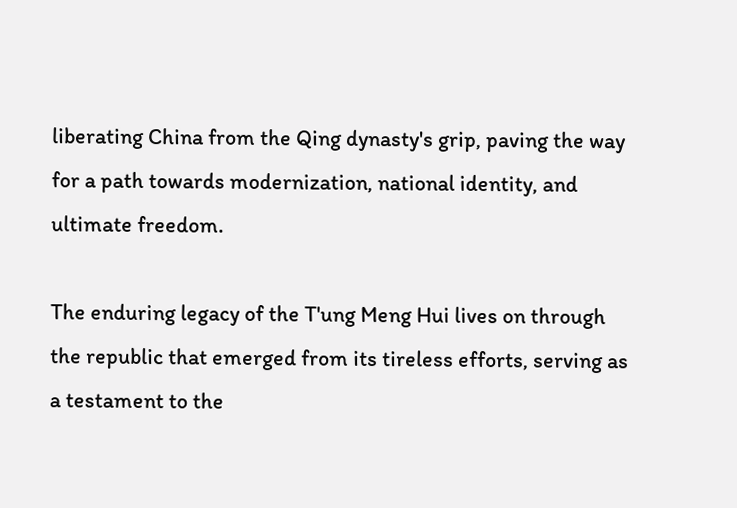liberating China from the Qing dynasty's grip, paving the way for a path towards modernization, national identity, and ultimate freedom.

The enduring legacy of the T'ung Meng Hui lives on through the republic that emerged from its tireless efforts, serving as a testament to the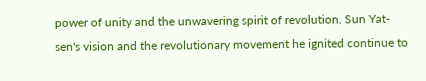power of unity and the unwavering spirit of revolution. Sun Yat-sen's vision and the revolutionary movement he ignited continue to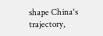shape China's trajectory,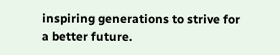inspiring generations to strive for a better future.